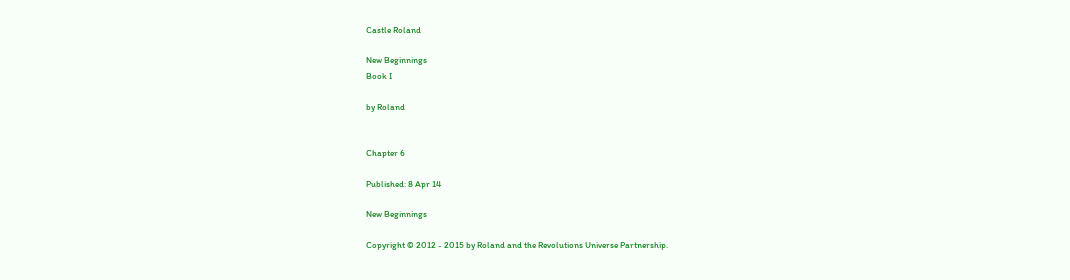Castle Roland

New Beginnings
Book I

by Roland


Chapter 6

Published: 8 Apr 14

New Beginnings

Copyright © 2012 - 2015 by Roland and the Revolutions Universe Partnership.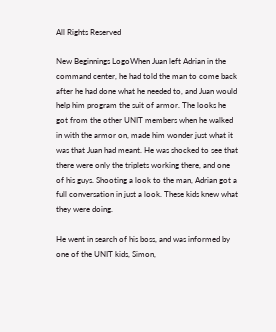All Rights Reserved

New Beginnings LogoWhen Juan left Adrian in the command center, he had told the man to come back after he had done what he needed to, and Juan would help him program the suit of armor. The looks he got from the other UNIT members when he walked in with the armor on, made him wonder just what it was that Juan had meant. He was shocked to see that there were only the triplets working there, and one of his guys. Shooting a look to the man, Adrian got a full conversation in just a look. These kids knew what they were doing.

He went in search of his boss, and was informed by one of the UNIT kids, Simon,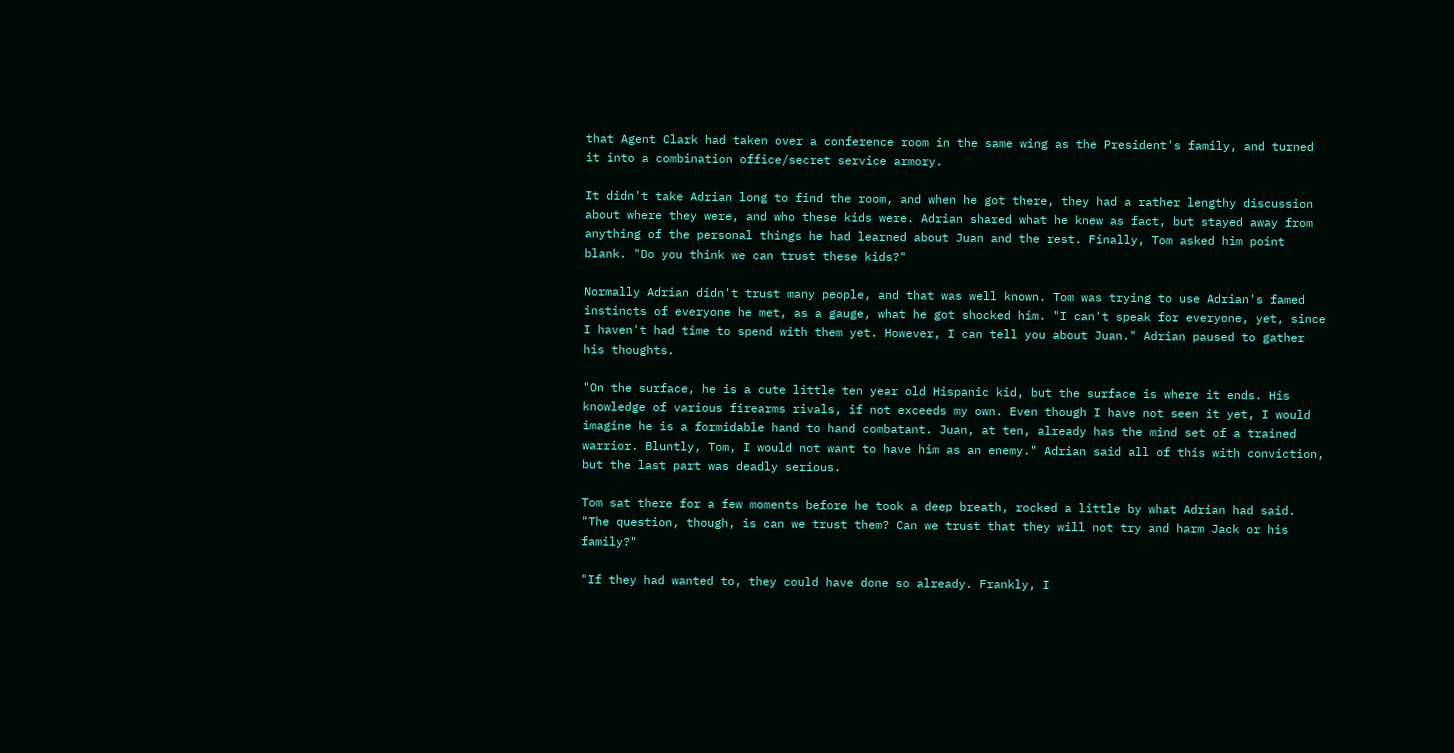that Agent Clark had taken over a conference room in the same wing as the President's family, and turned it into a combination office/secret service armory.

It didn't take Adrian long to find the room, and when he got there, they had a rather lengthy discussion about where they were, and who these kids were. Adrian shared what he knew as fact, but stayed away from anything of the personal things he had learned about Juan and the rest. Finally, Tom asked him point blank. "Do you think we can trust these kids?"

Normally Adrian didn't trust many people, and that was well known. Tom was trying to use Adrian's famed instincts of everyone he met, as a gauge, what he got shocked him. "I can't speak for everyone, yet, since I haven't had time to spend with them yet. However, I can tell you about Juan." Adrian paused to gather his thoughts.

"On the surface, he is a cute little ten year old Hispanic kid, but the surface is where it ends. His knowledge of various firearms rivals, if not exceeds my own. Even though I have not seen it yet, I would imagine he is a formidable hand to hand combatant. Juan, at ten, already has the mind set of a trained warrior. Bluntly, Tom, I would not want to have him as an enemy." Adrian said all of this with conviction, but the last part was deadly serious.

Tom sat there for a few moments before he took a deep breath, rocked a little by what Adrian had said. "The question, though, is can we trust them? Can we trust that they will not try and harm Jack or his family?"

"If they had wanted to, they could have done so already. Frankly, I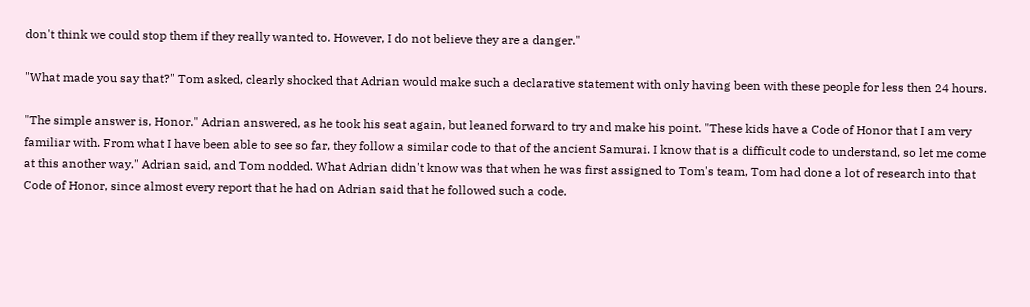don't think we could stop them if they really wanted to. However, I do not believe they are a danger."

"What made you say that?" Tom asked, clearly shocked that Adrian would make such a declarative statement with only having been with these people for less then 24 hours.

"The simple answer is, Honor." Adrian answered, as he took his seat again, but leaned forward to try and make his point. "These kids have a Code of Honor that I am very familiar with. From what I have been able to see so far, they follow a similar code to that of the ancient Samurai. I know that is a difficult code to understand, so let me come at this another way." Adrian said, and Tom nodded. What Adrian didn't know was that when he was first assigned to Tom's team, Tom had done a lot of research into that Code of Honor, since almost every report that he had on Adrian said that he followed such a code.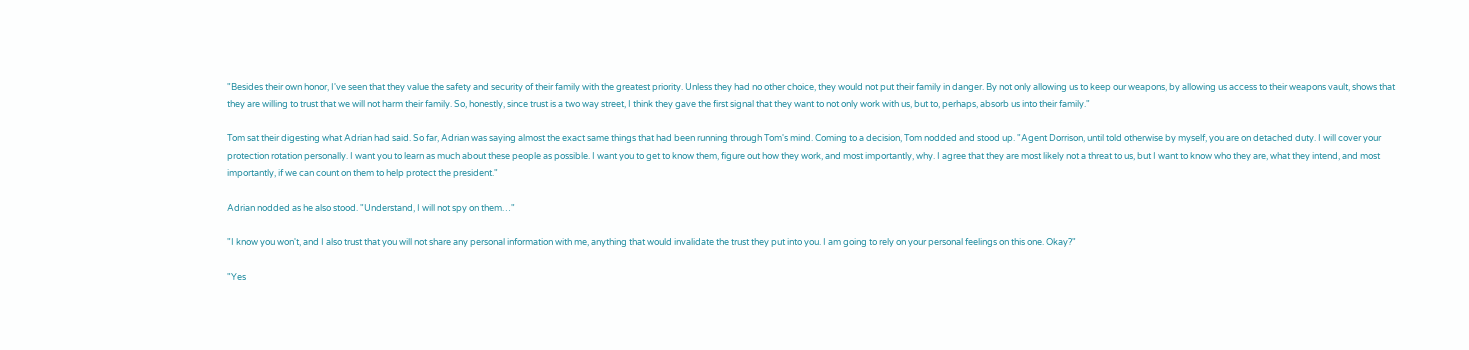"Besides their own honor, I've seen that they value the safety and security of their family with the greatest priority. Unless they had no other choice, they would not put their family in danger. By not only allowing us to keep our weapons, by allowing us access to their weapons vault, shows that they are willing to trust that we will not harm their family. So, honestly, since trust is a two way street, I think they gave the first signal that they want to not only work with us, but to, perhaps, absorb us into their family."

Tom sat their digesting what Adrian had said. So far, Adrian was saying almost the exact same things that had been running through Tom's mind. Coming to a decision, Tom nodded and stood up. "Agent Dorrison, until told otherwise by myself, you are on detached duty. I will cover your protection rotation personally. I want you to learn as much about these people as possible. I want you to get to know them, figure out how they work, and most importantly, why. I agree that they are most likely not a threat to us, but I want to know who they are, what they intend, and most importantly, if we can count on them to help protect the president."

Adrian nodded as he also stood. "Understand, I will not spy on them…"

"I know you won't, and I also trust that you will not share any personal information with me, anything that would invalidate the trust they put into you. I am going to rely on your personal feelings on this one. Okay?"

"Yes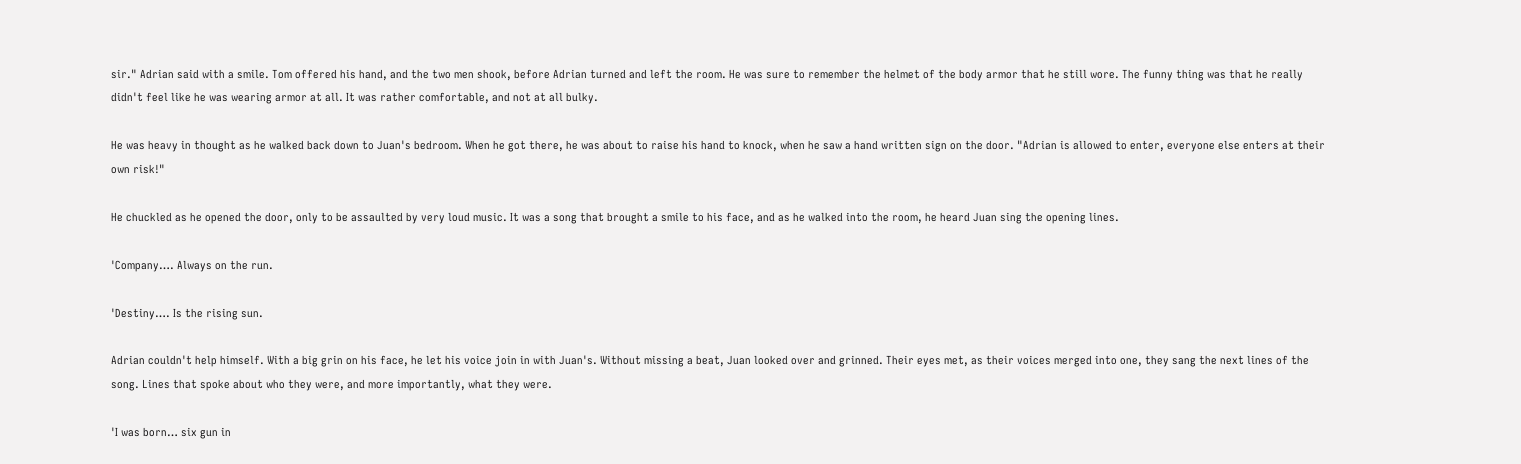sir." Adrian said with a smile. Tom offered his hand, and the two men shook, before Adrian turned and left the room. He was sure to remember the helmet of the body armor that he still wore. The funny thing was that he really didn't feel like he was wearing armor at all. It was rather comfortable, and not at all bulky.

He was heavy in thought as he walked back down to Juan's bedroom. When he got there, he was about to raise his hand to knock, when he saw a hand written sign on the door. "Adrian is allowed to enter, everyone else enters at their own risk!"

He chuckled as he opened the door, only to be assaulted by very loud music. It was a song that brought a smile to his face, and as he walked into the room, he heard Juan sing the opening lines.

'Company…. Always on the run.

'Destiny…. Is the rising sun.

Adrian couldn't help himself. With a big grin on his face, he let his voice join in with Juan's. Without missing a beat, Juan looked over and grinned. Their eyes met, as their voices merged into one, they sang the next lines of the song. Lines that spoke about who they were, and more importantly, what they were.

'I was born… six gun in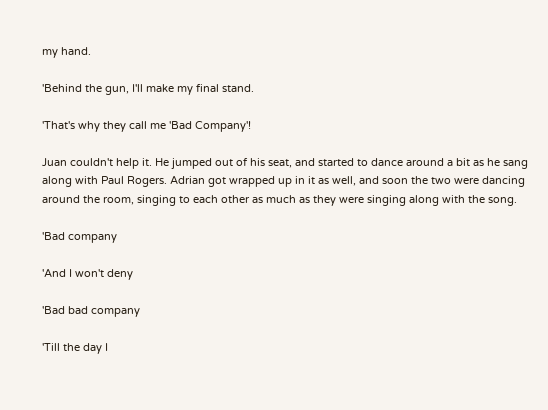my hand.

'Behind the gun, I'll make my final stand.

'That's why they call me 'Bad Company'!

Juan couldn't help it. He jumped out of his seat, and started to dance around a bit as he sang along with Paul Rogers. Adrian got wrapped up in it as well, and soon the two were dancing around the room, singing to each other as much as they were singing along with the song.

'Bad company

'And I won't deny

'Bad bad company

'Till the day I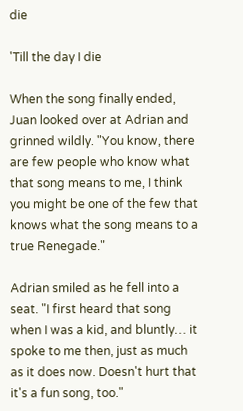die

'Till the day I die

When the song finally ended, Juan looked over at Adrian and grinned wildly. "You know, there are few people who know what that song means to me, I think you might be one of the few that knows what the song means to a true Renegade."

Adrian smiled as he fell into a seat. "I first heard that song when I was a kid, and bluntly… it spoke to me then, just as much as it does now. Doesn't hurt that it's a fun song, too."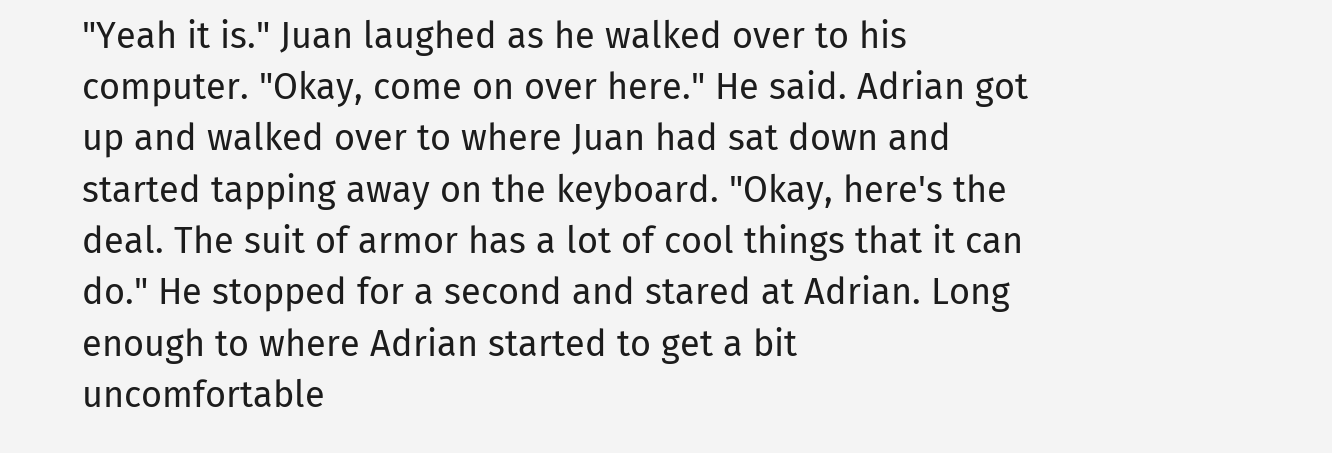"Yeah it is." Juan laughed as he walked over to his computer. "Okay, come on over here." He said. Adrian got up and walked over to where Juan had sat down and started tapping away on the keyboard. "Okay, here's the deal. The suit of armor has a lot of cool things that it can do." He stopped for a second and stared at Adrian. Long enough to where Adrian started to get a bit uncomfortable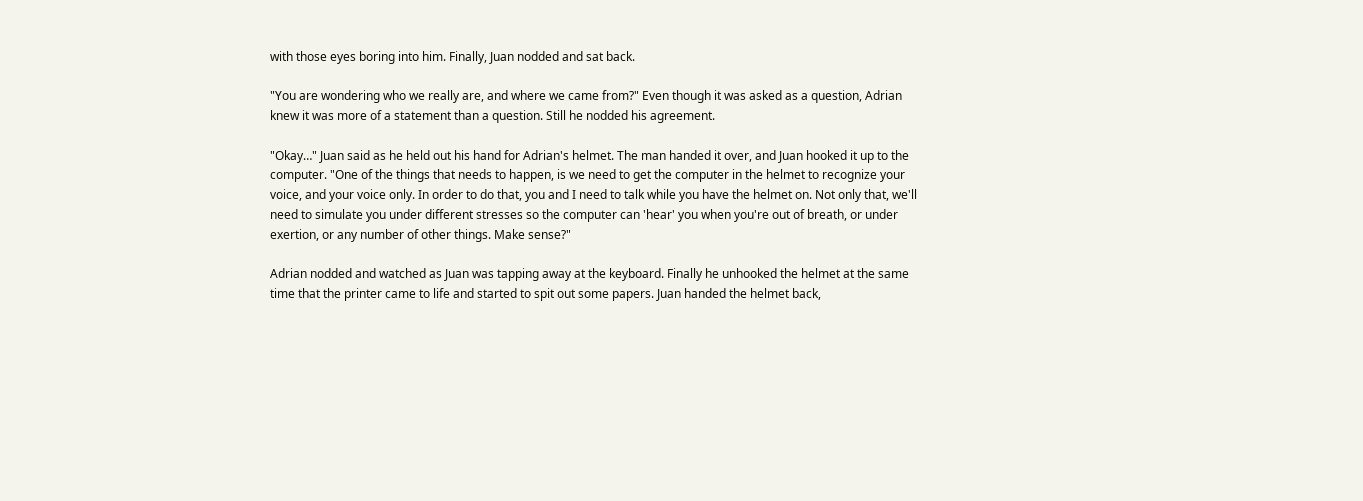with those eyes boring into him. Finally, Juan nodded and sat back.

"You are wondering who we really are, and where we came from?" Even though it was asked as a question, Adrian knew it was more of a statement than a question. Still he nodded his agreement.

"Okay…" Juan said as he held out his hand for Adrian's helmet. The man handed it over, and Juan hooked it up to the computer. "One of the things that needs to happen, is we need to get the computer in the helmet to recognize your voice, and your voice only. In order to do that, you and I need to talk while you have the helmet on. Not only that, we'll need to simulate you under different stresses so the computer can 'hear' you when you're out of breath, or under exertion, or any number of other things. Make sense?"

Adrian nodded and watched as Juan was tapping away at the keyboard. Finally he unhooked the helmet at the same time that the printer came to life and started to spit out some papers. Juan handed the helmet back,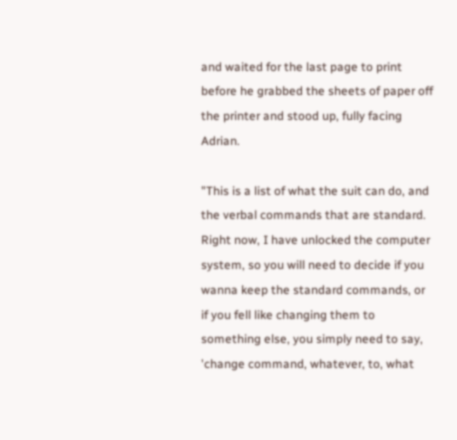and waited for the last page to print before he grabbed the sheets of paper off the printer and stood up, fully facing Adrian.

"This is a list of what the suit can do, and the verbal commands that are standard. Right now, I have unlocked the computer system, so you will need to decide if you wanna keep the standard commands, or if you fell like changing them to something else, you simply need to say, 'change command, whatever, to, what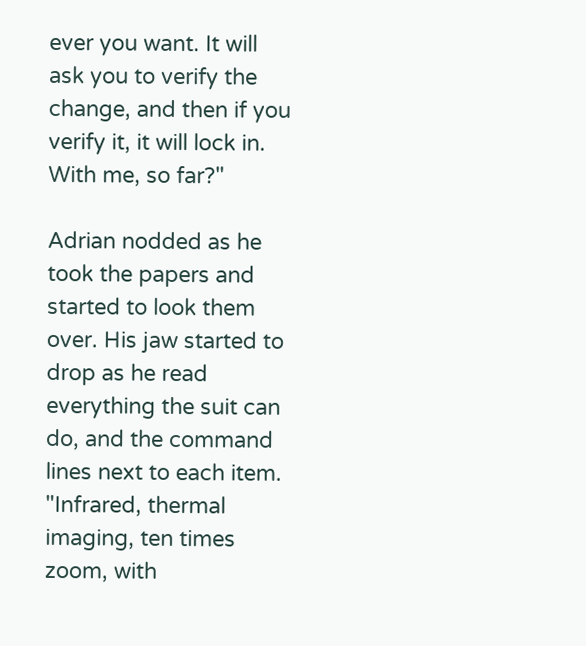ever you want. It will ask you to verify the change, and then if you verify it, it will lock in. With me, so far?"

Adrian nodded as he took the papers and started to look them over. His jaw started to drop as he read everything the suit can do, and the command lines next to each item. "Infrared, thermal imaging, ten times zoom, with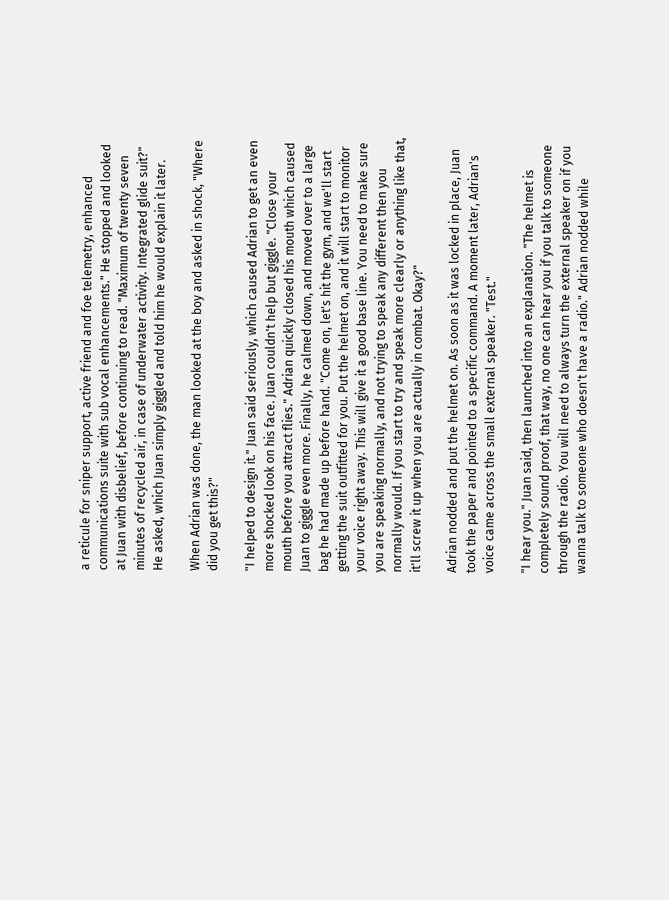a reticule for sniper support, active friend and foe telemetry, enhanced communications suite with sub vocal enhancements." He stopped and looked at Juan with disbelief, before continuing to read. "Maximum of twenty seven minutes of recycled air, in case of underwater activity. Integrated glide suit?" He asked, which Juan simply giggled and told him he would explain it later.

When Adrian was done, the man looked at the boy and asked in shock, "Where did you get this?"

"I helped to design it." Juan said seriously, which caused Adrian to get an even more shocked look on his face. Juan couldn't help but giggle. "Close your mouth before you attract flies." Adrian quickly closed his mouth which caused Juan to giggle even more. Finally, he calmed down, and moved over to a large bag he had made up before hand. "Come on, let's hit the gym, and we'll start getting the suit outfitted for you. Put the helmet on, and it will start to monitor your voice right away. This will give it a good base line. You need to make sure you are speaking normally, and not trying to speak any different then you normally would. If you start to try and speak more clearly or anything like that, it'll screw it up when you are actually in combat. Okay?"

Adrian nodded and put the helmet on. As soon as it was locked in place, Juan took the paper and pointed to a specific command. A moment later, Adrian's voice came across the small external speaker. "Test."

"I hear you." Juan said, then launched into an explanation. "The helmet is completely sound proof, that way, no one can hear you if you talk to someone through the radio. You will need to always turn the external speaker on if you wanna talk to someone who doesn't have a radio." Adrian nodded while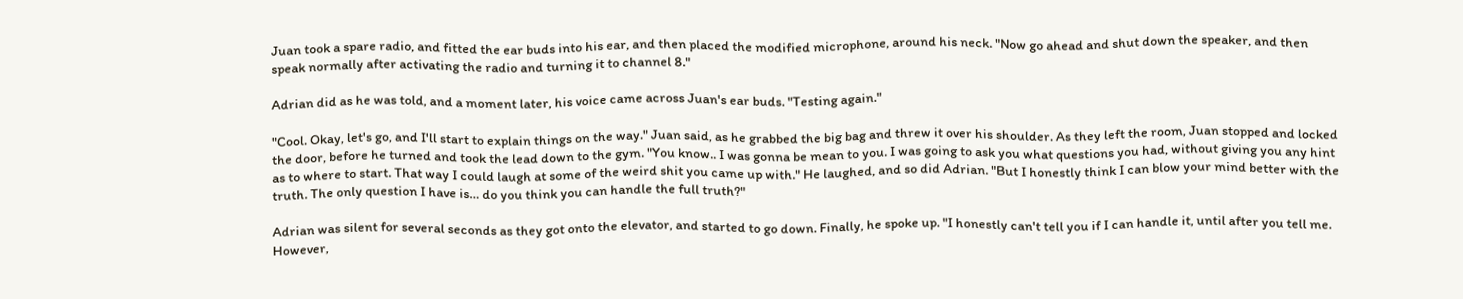Juan took a spare radio, and fitted the ear buds into his ear, and then placed the modified microphone, around his neck. "Now go ahead and shut down the speaker, and then speak normally after activating the radio and turning it to channel 8."

Adrian did as he was told, and a moment later, his voice came across Juan's ear buds. "Testing again."

"Cool. Okay, let's go, and I'll start to explain things on the way." Juan said, as he grabbed the big bag and threw it over his shoulder. As they left the room, Juan stopped and locked the door, before he turned and took the lead down to the gym. "You know.. I was gonna be mean to you. I was going to ask you what questions you had, without giving you any hint as to where to start. That way I could laugh at some of the weird shit you came up with." He laughed, and so did Adrian. "But I honestly think I can blow your mind better with the truth. The only question I have is… do you think you can handle the full truth?"

Adrian was silent for several seconds as they got onto the elevator, and started to go down. Finally, he spoke up. "I honestly can't tell you if I can handle it, until after you tell me. However,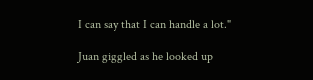I can say that I can handle a lot."

Juan giggled as he looked up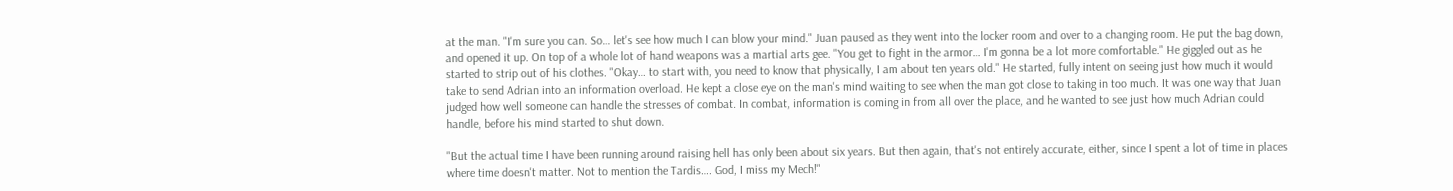at the man. "I'm sure you can. So… let's see how much I can blow your mind." Juan paused as they went into the locker room and over to a changing room. He put the bag down, and opened it up. On top of a whole lot of hand weapons was a martial arts gee. "You get to fight in the armor… I'm gonna be a lot more comfortable." He giggled out as he started to strip out of his clothes. "Okay… to start with, you need to know that physically, I am about ten years old." He started, fully intent on seeing just how much it would take to send Adrian into an information overload. He kept a close eye on the man's mind waiting to see when the man got close to taking in too much. It was one way that Juan judged how well someone can handle the stresses of combat. In combat, information is coming in from all over the place, and he wanted to see just how much Adrian could handle, before his mind started to shut down.

"But the actual time I have been running around raising hell has only been about six years. But then again, that's not entirely accurate, either, since I spent a lot of time in places where time doesn't matter. Not to mention the Tardis…. God, I miss my Mech!"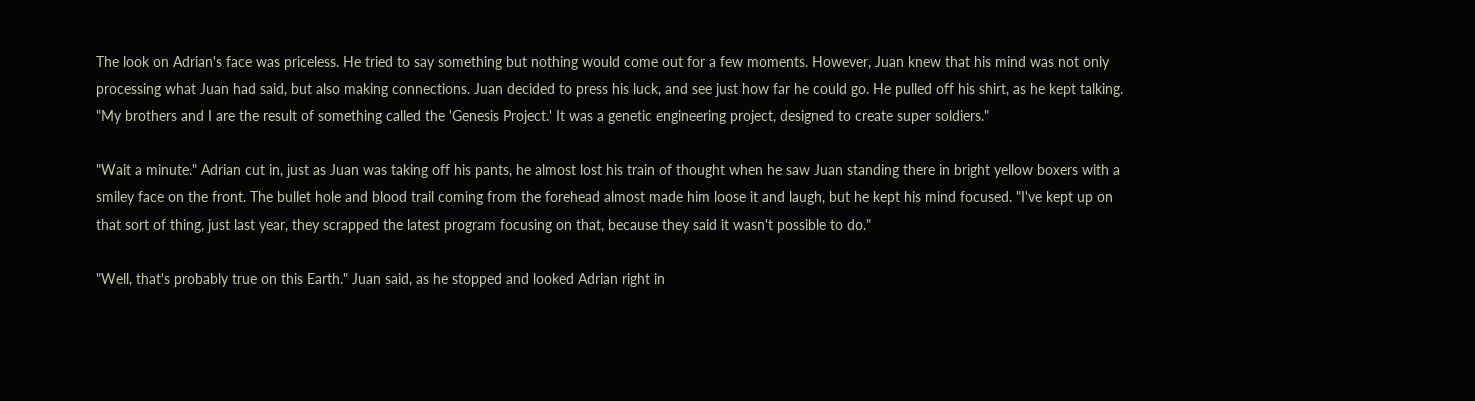The look on Adrian's face was priceless. He tried to say something but nothing would come out for a few moments. However, Juan knew that his mind was not only processing what Juan had said, but also making connections. Juan decided to press his luck, and see just how far he could go. He pulled off his shirt, as he kept talking. "My brothers and I are the result of something called the 'Genesis Project.' It was a genetic engineering project, designed to create super soldiers."

"Wait a minute." Adrian cut in, just as Juan was taking off his pants, he almost lost his train of thought when he saw Juan standing there in bright yellow boxers with a smiley face on the front. The bullet hole and blood trail coming from the forehead almost made him loose it and laugh, but he kept his mind focused. "I've kept up on that sort of thing, just last year, they scrapped the latest program focusing on that, because they said it wasn't possible to do."

"Well, that's probably true on this Earth." Juan said, as he stopped and looked Adrian right in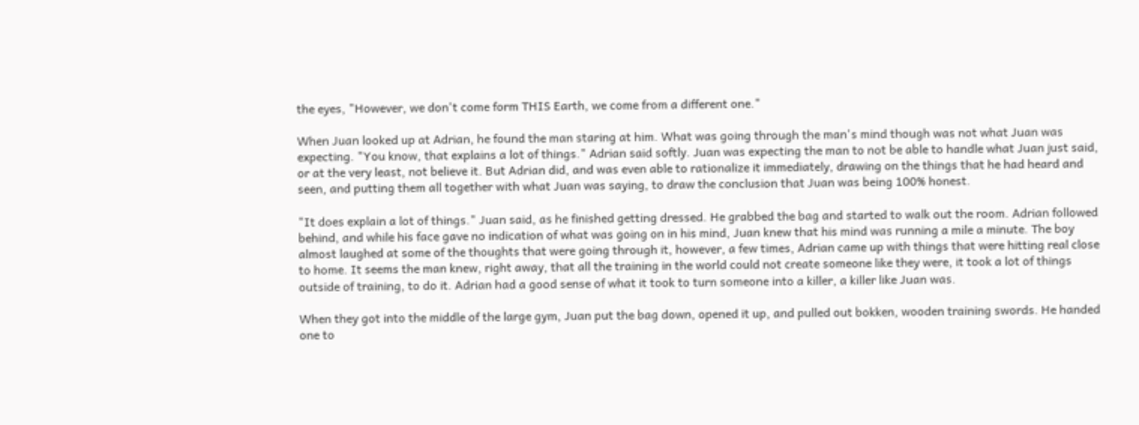the eyes, "However, we don't come form THIS Earth, we come from a different one."

When Juan looked up at Adrian, he found the man staring at him. What was going through the man's mind though was not what Juan was expecting. "You know, that explains a lot of things." Adrian said softly. Juan was expecting the man to not be able to handle what Juan just said, or at the very least, not believe it. But Adrian did, and was even able to rationalize it immediately, drawing on the things that he had heard and seen, and putting them all together with what Juan was saying, to draw the conclusion that Juan was being 100% honest.

"It does explain a lot of things." Juan said, as he finished getting dressed. He grabbed the bag and started to walk out the room. Adrian followed behind, and while his face gave no indication of what was going on in his mind, Juan knew that his mind was running a mile a minute. The boy almost laughed at some of the thoughts that were going through it, however, a few times, Adrian came up with things that were hitting real close to home. It seems the man knew, right away, that all the training in the world could not create someone like they were, it took a lot of things outside of training, to do it. Adrian had a good sense of what it took to turn someone into a killer, a killer like Juan was.

When they got into the middle of the large gym, Juan put the bag down, opened it up, and pulled out bokken, wooden training swords. He handed one to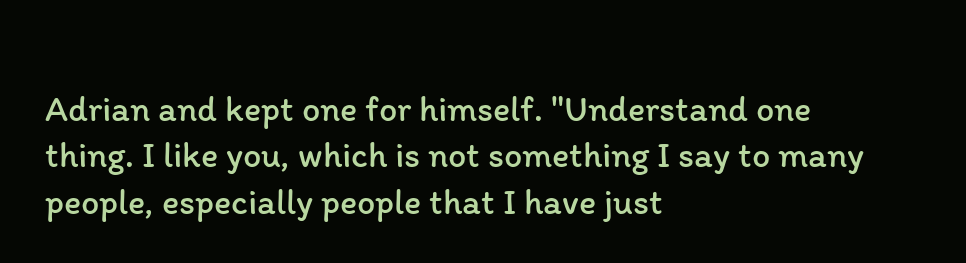Adrian and kept one for himself. "Understand one thing. I like you, which is not something I say to many people, especially people that I have just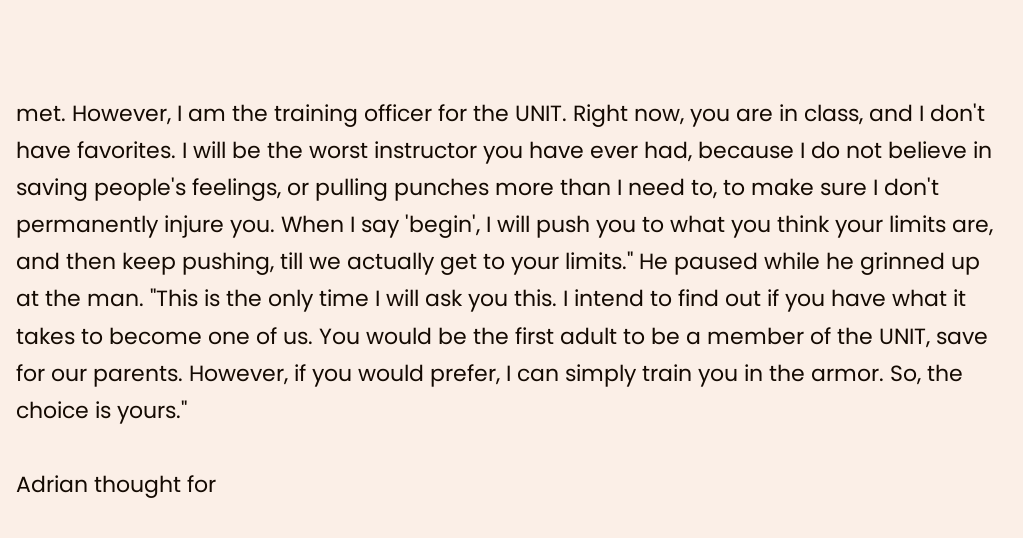met. However, I am the training officer for the UNIT. Right now, you are in class, and I don't have favorites. I will be the worst instructor you have ever had, because I do not believe in saving people's feelings, or pulling punches more than I need to, to make sure I don't permanently injure you. When I say 'begin', I will push you to what you think your limits are, and then keep pushing, till we actually get to your limits." He paused while he grinned up at the man. "This is the only time I will ask you this. I intend to find out if you have what it takes to become one of us. You would be the first adult to be a member of the UNIT, save for our parents. However, if you would prefer, I can simply train you in the armor. So, the choice is yours."

Adrian thought for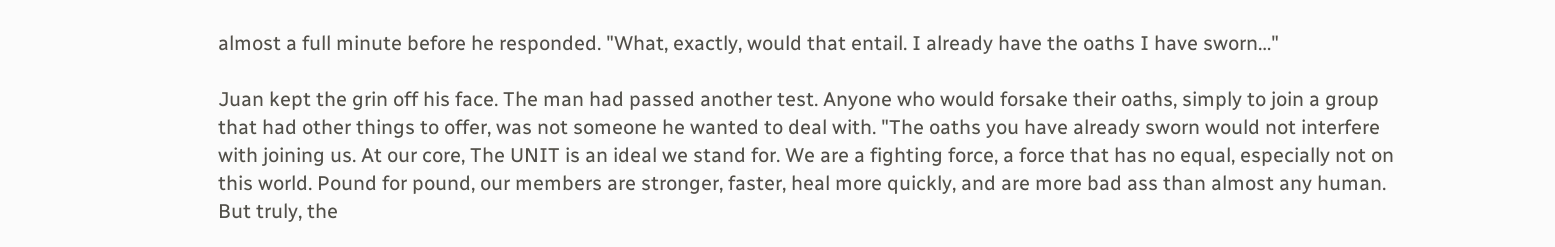almost a full minute before he responded. "What, exactly, would that entail. I already have the oaths I have sworn…"

Juan kept the grin off his face. The man had passed another test. Anyone who would forsake their oaths, simply to join a group that had other things to offer, was not someone he wanted to deal with. "The oaths you have already sworn would not interfere with joining us. At our core, The UNIT is an ideal we stand for. We are a fighting force, a force that has no equal, especially not on this world. Pound for pound, our members are stronger, faster, heal more quickly, and are more bad ass than almost any human. But truly, the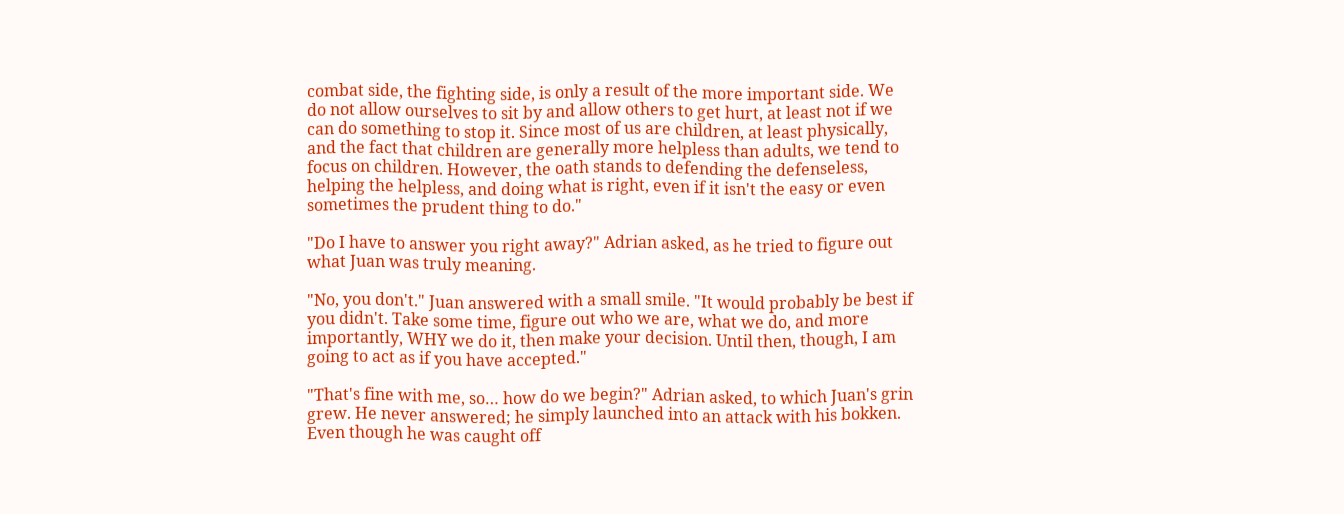combat side, the fighting side, is only a result of the more important side. We do not allow ourselves to sit by and allow others to get hurt, at least not if we can do something to stop it. Since most of us are children, at least physically, and the fact that children are generally more helpless than adults, we tend to focus on children. However, the oath stands to defending the defenseless, helping the helpless, and doing what is right, even if it isn't the easy or even sometimes the prudent thing to do."

"Do I have to answer you right away?" Adrian asked, as he tried to figure out what Juan was truly meaning.

"No, you don't." Juan answered with a small smile. "It would probably be best if you didn't. Take some time, figure out who we are, what we do, and more importantly, WHY we do it, then make your decision. Until then, though, I am going to act as if you have accepted."

"That's fine with me, so… how do we begin?" Adrian asked, to which Juan's grin grew. He never answered; he simply launched into an attack with his bokken. Even though he was caught off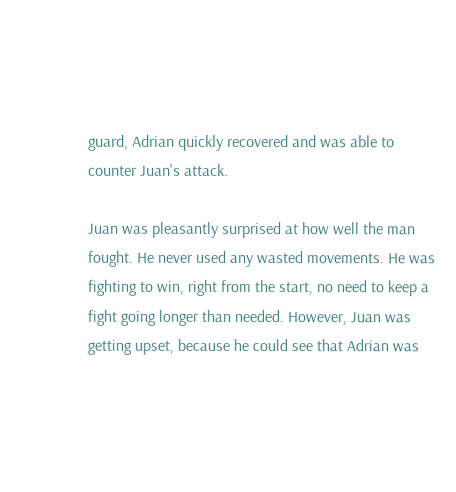guard, Adrian quickly recovered and was able to counter Juan's attack.

Juan was pleasantly surprised at how well the man fought. He never used any wasted movements. He was fighting to win, right from the start, no need to keep a fight going longer than needed. However, Juan was getting upset, because he could see that Adrian was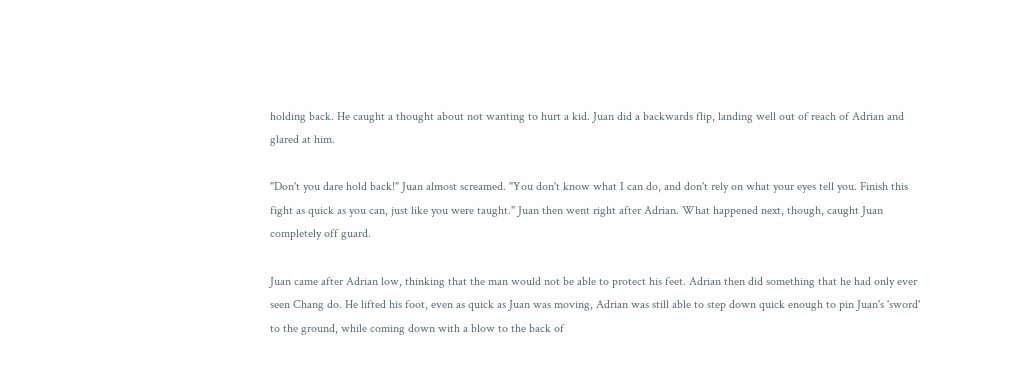holding back. He caught a thought about not wanting to hurt a kid. Juan did a backwards flip, landing well out of reach of Adrian and glared at him.

"Don't you dare hold back!" Juan almost screamed. "You don't know what I can do, and don't rely on what your eyes tell you. Finish this fight as quick as you can, just like you were taught." Juan then went right after Adrian. What happened next, though, caught Juan completely off guard.

Juan came after Adrian low, thinking that the man would not be able to protect his feet. Adrian then did something that he had only ever seen Chang do. He lifted his foot, even as quick as Juan was moving, Adrian was still able to step down quick enough to pin Juan's 'sword' to the ground, while coming down with a blow to the back of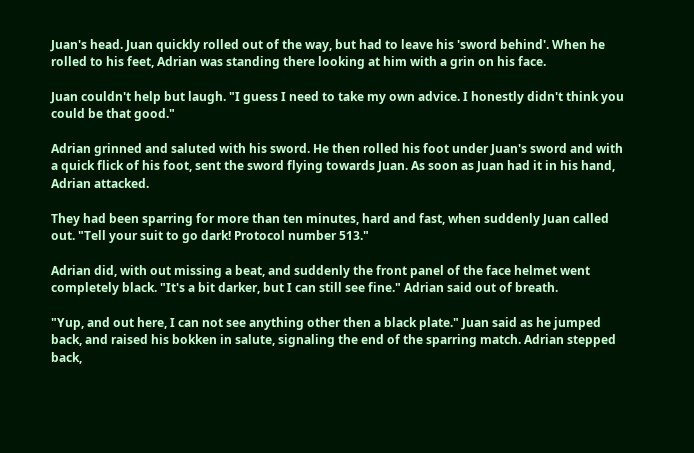Juan's head. Juan quickly rolled out of the way, but had to leave his 'sword behind'. When he rolled to his feet, Adrian was standing there looking at him with a grin on his face.

Juan couldn't help but laugh. "I guess I need to take my own advice. I honestly didn't think you could be that good."

Adrian grinned and saluted with his sword. He then rolled his foot under Juan's sword and with a quick flick of his foot, sent the sword flying towards Juan. As soon as Juan had it in his hand, Adrian attacked.

They had been sparring for more than ten minutes, hard and fast, when suddenly Juan called out. "Tell your suit to go dark! Protocol number 513."

Adrian did, with out missing a beat, and suddenly the front panel of the face helmet went completely black. "It's a bit darker, but I can still see fine." Adrian said out of breath.

"Yup, and out here, I can not see anything other then a black plate." Juan said as he jumped back, and raised his bokken in salute, signaling the end of the sparring match. Adrian stepped back,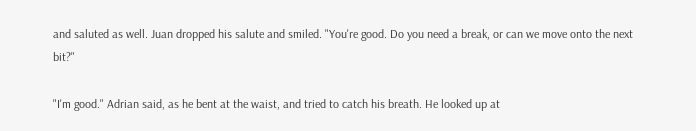and saluted as well. Juan dropped his salute and smiled. "You're good. Do you need a break, or can we move onto the next bit?"

"I'm good." Adrian said, as he bent at the waist, and tried to catch his breath. He looked up at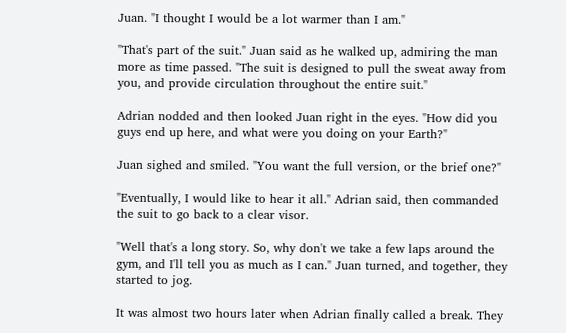Juan. "I thought I would be a lot warmer than I am."

"That's part of the suit." Juan said as he walked up, admiring the man more as time passed. "The suit is designed to pull the sweat away from you, and provide circulation throughout the entire suit."

Adrian nodded and then looked Juan right in the eyes. "How did you guys end up here, and what were you doing on your Earth?"

Juan sighed and smiled. "You want the full version, or the brief one?"

"Eventually, I would like to hear it all." Adrian said, then commanded the suit to go back to a clear visor.

"Well that's a long story. So, why don't we take a few laps around the gym, and I'll tell you as much as I can." Juan turned, and together, they started to jog.

It was almost two hours later when Adrian finally called a break. They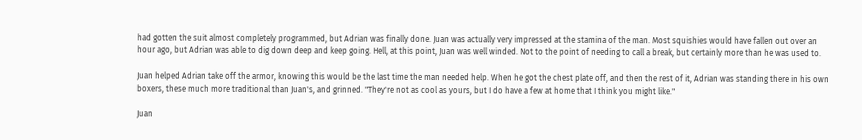had gotten the suit almost completely programmed, but Adrian was finally done. Juan was actually very impressed at the stamina of the man. Most squishies would have fallen out over an hour ago, but Adrian was able to dig down deep and keep going. Hell, at this point, Juan was well winded. Not to the point of needing to call a break, but certainly more than he was used to.

Juan helped Adrian take off the armor, knowing this would be the last time the man needed help. When he got the chest plate off, and then the rest of it, Adrian was standing there in his own boxers, these much more traditional than Juan's, and grinned. "They're not as cool as yours, but I do have a few at home that I think you might like."

Juan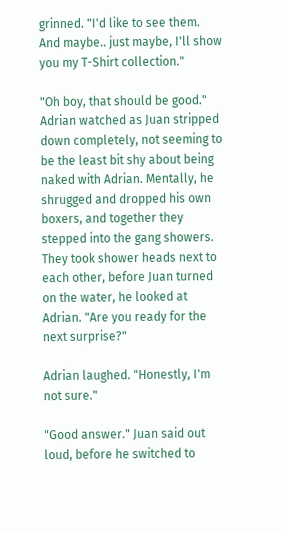grinned. "I'd like to see them. And maybe.. just maybe, I'll show you my T-Shirt collection."

"Oh boy, that should be good." Adrian watched as Juan stripped down completely, not seeming to be the least bit shy about being naked with Adrian. Mentally, he shrugged and dropped his own boxers, and together they stepped into the gang showers. They took shower heads next to each other, before Juan turned on the water, he looked at Adrian. "Are you ready for the next surprise?"

Adrian laughed. "Honestly, I'm not sure."

"Good answer." Juan said out loud, before he switched to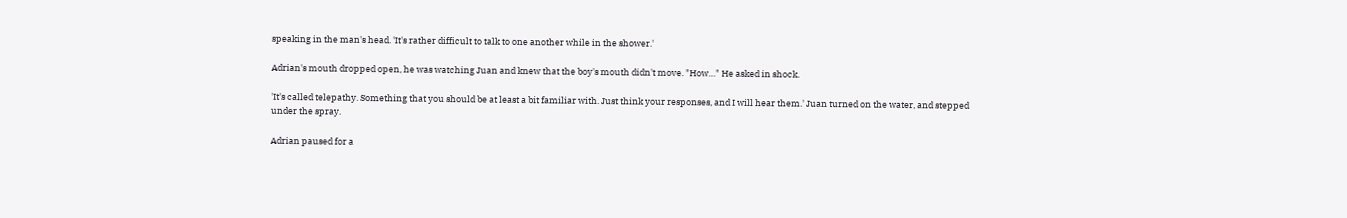speaking in the man's head. 'It's rather difficult to talk to one another while in the shower.'

Adrian's mouth dropped open, he was watching Juan and knew that the boy's mouth didn't move. "How…" He asked in shock.

'It's called telepathy. Something that you should be at least a bit familiar with. Just think your responses, and I will hear them.' Juan turned on the water, and stepped under the spray.

Adrian paused for a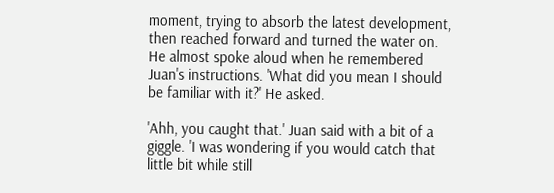moment, trying to absorb the latest development, then reached forward and turned the water on. He almost spoke aloud when he remembered Juan's instructions. 'What did you mean I should be familiar with it?' He asked.

'Ahh, you caught that.' Juan said with a bit of a giggle. 'I was wondering if you would catch that little bit while still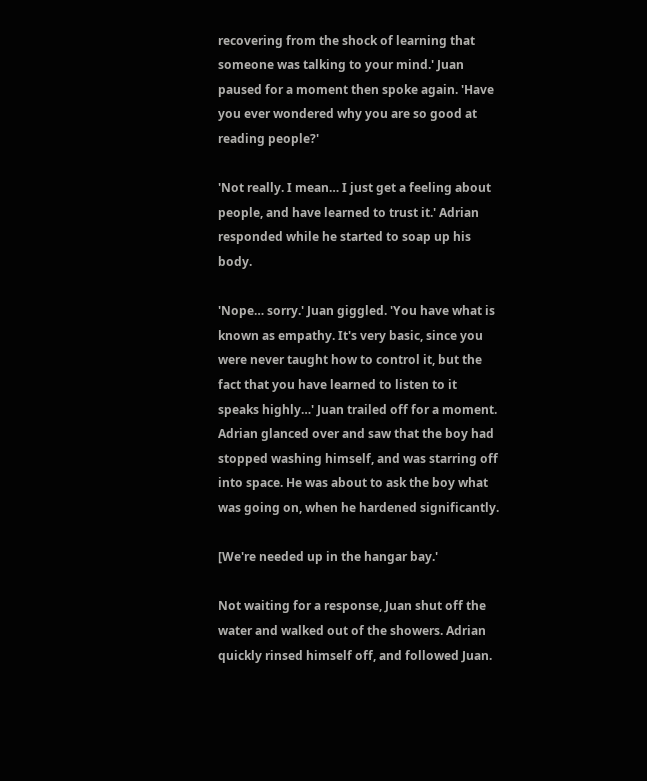recovering from the shock of learning that someone was talking to your mind.' Juan paused for a moment then spoke again. 'Have you ever wondered why you are so good at reading people?'

'Not really. I mean… I just get a feeling about people, and have learned to trust it.' Adrian responded while he started to soap up his body.

'Nope… sorry.' Juan giggled. 'You have what is known as empathy. It's very basic, since you were never taught how to control it, but the fact that you have learned to listen to it speaks highly…' Juan trailed off for a moment. Adrian glanced over and saw that the boy had stopped washing himself, and was starring off into space. He was about to ask the boy what was going on, when he hardened significantly.

[We're needed up in the hangar bay.'

Not waiting for a response, Juan shut off the water and walked out of the showers. Adrian quickly rinsed himself off, and followed Juan.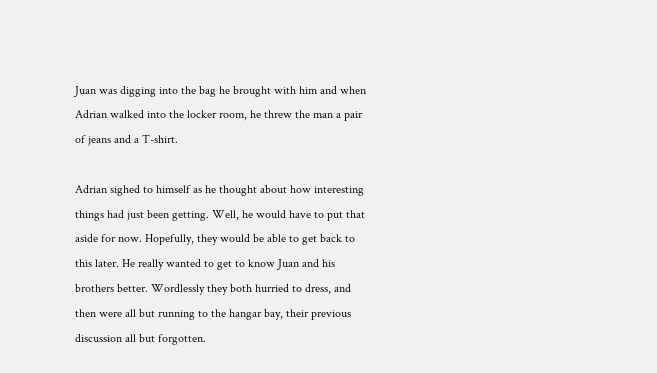Juan was digging into the bag he brought with him and when Adrian walked into the locker room, he threw the man a pair of jeans and a T-shirt.

Adrian sighed to himself as he thought about how interesting things had just been getting. Well, he would have to put that aside for now. Hopefully, they would be able to get back to this later. He really wanted to get to know Juan and his brothers better. Wordlessly they both hurried to dress, and then were all but running to the hangar bay, their previous discussion all but forgotten.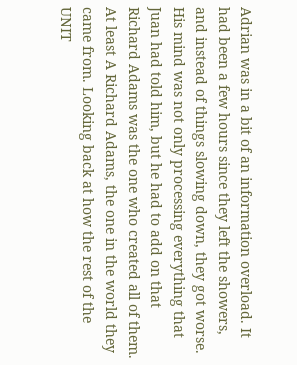Adrian was in a bit of an information overload. It had been a few hours since they left the showers, and instead of things slowing down, they got worse. His mind was not only processing everything that Juan had told him, but he had to add on that Richard Adams was the one who created all of them. At least A Richard Adams, the one in the world they came from. Looking back at how the rest of the UNIT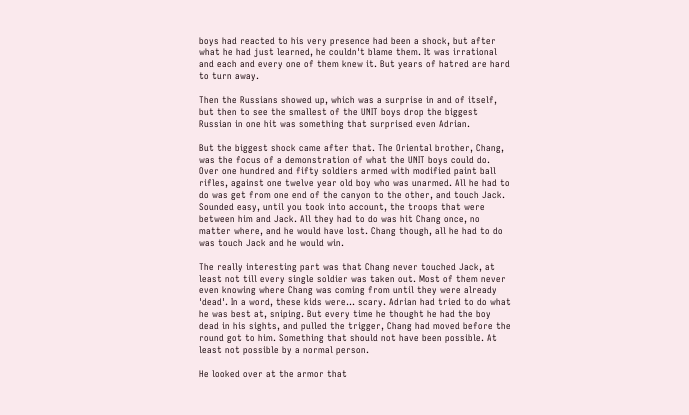boys had reacted to his very presence had been a shock, but after what he had just learned, he couldn't blame them. It was irrational and each and every one of them knew it. But years of hatred are hard to turn away.

Then the Russians showed up, which was a surprise in and of itself, but then to see the smallest of the UNIT boys drop the biggest Russian in one hit was something that surprised even Adrian.

But the biggest shock came after that. The Oriental brother, Chang, was the focus of a demonstration of what the UNIT boys could do. Over one hundred and fifty soldiers armed with modified paint ball rifles, against one twelve year old boy who was unarmed. All he had to do was get from one end of the canyon to the other, and touch Jack. Sounded easy, until you took into account, the troops that were between him and Jack. All they had to do was hit Chang once, no matter where, and he would have lost. Chang though, all he had to do was touch Jack and he would win.

The really interesting part was that Chang never touched Jack, at least not till every single soldier was taken out. Most of them never even knowing where Chang was coming from until they were already 'dead'. In a word, these kids were... scary. Adrian had tried to do what he was best at, sniping. But every time he thought he had the boy dead in his sights, and pulled the trigger, Chang had moved before the round got to him. Something that should not have been possible. At least not possible by a normal person.

He looked over at the armor that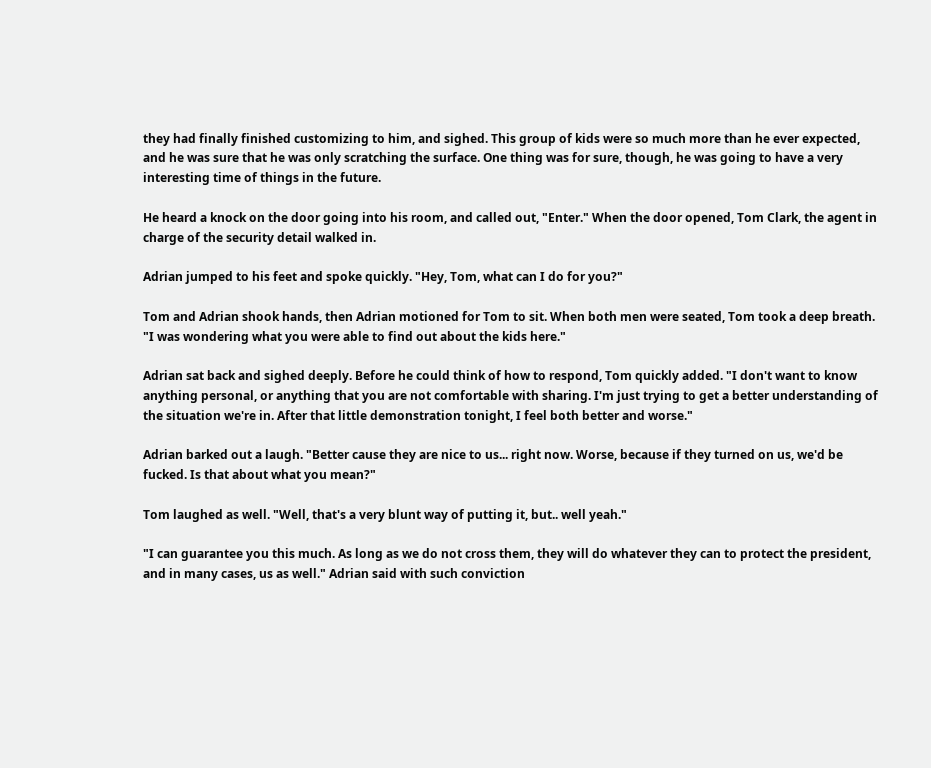they had finally finished customizing to him, and sighed. This group of kids were so much more than he ever expected, and he was sure that he was only scratching the surface. One thing was for sure, though, he was going to have a very interesting time of things in the future.

He heard a knock on the door going into his room, and called out, "Enter." When the door opened, Tom Clark, the agent in charge of the security detail walked in.

Adrian jumped to his feet and spoke quickly. "Hey, Tom, what can I do for you?"

Tom and Adrian shook hands, then Adrian motioned for Tom to sit. When both men were seated, Tom took a deep breath. "I was wondering what you were able to find out about the kids here."

Adrian sat back and sighed deeply. Before he could think of how to respond, Tom quickly added. "I don't want to know anything personal, or anything that you are not comfortable with sharing. I'm just trying to get a better understanding of the situation we're in. After that little demonstration tonight, I feel both better and worse."

Adrian barked out a laugh. "Better cause they are nice to us... right now. Worse, because if they turned on us, we'd be fucked. Is that about what you mean?"

Tom laughed as well. "Well, that's a very blunt way of putting it, but.. well yeah."

"I can guarantee you this much. As long as we do not cross them, they will do whatever they can to protect the president, and in many cases, us as well." Adrian said with such conviction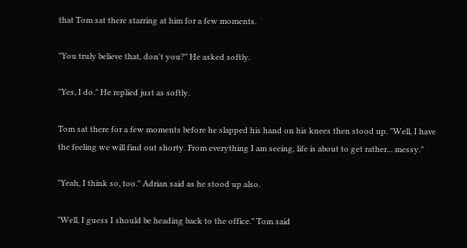that Tom sat there starring at him for a few moments.

"You truly believe that, don't you?" He asked softly.

"Yes, I do." He replied just as softly.

Tom sat there for a few moments before he slapped his hand on his knees then stood up. "Well, I have the feeling we will find out shorty. From everything I am seeing, life is about to get rather... messy."

"Yeah, I think so, too." Adrian said as he stood up also.

"Well, I guess I should be heading back to the office." Tom said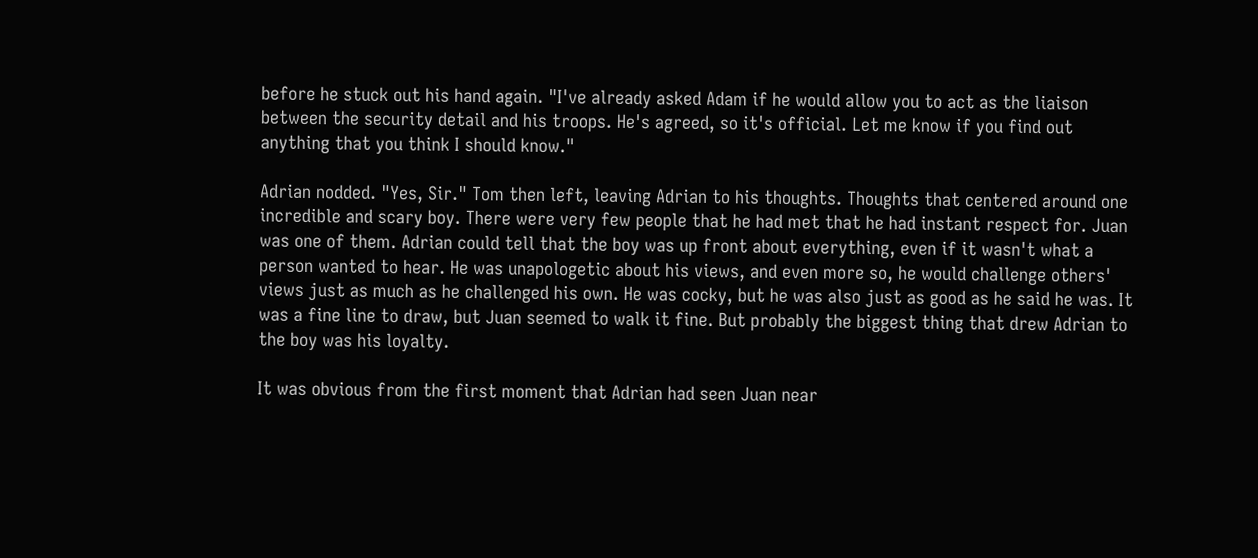before he stuck out his hand again. "I've already asked Adam if he would allow you to act as the liaison between the security detail and his troops. He's agreed, so it's official. Let me know if you find out anything that you think I should know."

Adrian nodded. "Yes, Sir." Tom then left, leaving Adrian to his thoughts. Thoughts that centered around one incredible and scary boy. There were very few people that he had met that he had instant respect for. Juan was one of them. Adrian could tell that the boy was up front about everything, even if it wasn't what a person wanted to hear. He was unapologetic about his views, and even more so, he would challenge others' views just as much as he challenged his own. He was cocky, but he was also just as good as he said he was. It was a fine line to draw, but Juan seemed to walk it fine. But probably the biggest thing that drew Adrian to the boy was his loyalty.

It was obvious from the first moment that Adrian had seen Juan near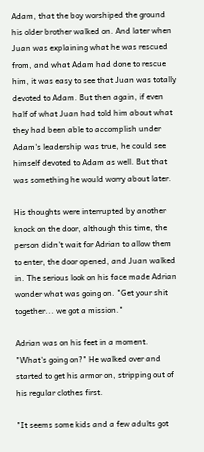Adam, that the boy worshiped the ground his older brother walked on. And later when Juan was explaining what he was rescued from, and what Adam had done to rescue him, it was easy to see that Juan was totally devoted to Adam. But then again, if even half of what Juan had told him about what they had been able to accomplish under Adam's leadership was true, he could see himself devoted to Adam as well. But that was something he would worry about later.

His thoughts were interrupted by another knock on the door, although this time, the person didn't wait for Adrian to allow them to enter, the door opened, and Juan walked in. The serious look on his face made Adrian wonder what was going on. "Get your shit together... we got a mission."

Adrian was on his feet in a moment. "What's going on?" He walked over and started to get his armor on, stripping out of his regular clothes first.

"It seems some kids and a few adults got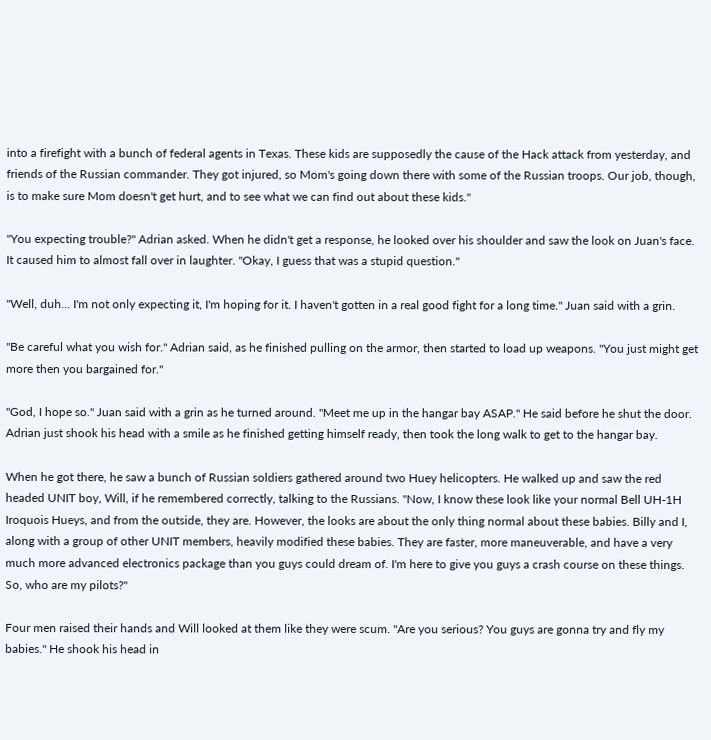into a firefight with a bunch of federal agents in Texas. These kids are supposedly the cause of the Hack attack from yesterday, and friends of the Russian commander. They got injured, so Mom's going down there with some of the Russian troops. Our job, though, is to make sure Mom doesn't get hurt, and to see what we can find out about these kids."

"You expecting trouble?" Adrian asked. When he didn't get a response, he looked over his shoulder and saw the look on Juan's face. It caused him to almost fall over in laughter. "Okay, I guess that was a stupid question."

"Well, duh... I'm not only expecting it, I'm hoping for it. I haven't gotten in a real good fight for a long time." Juan said with a grin.

"Be careful what you wish for." Adrian said, as he finished pulling on the armor, then started to load up weapons. "You just might get more then you bargained for."

"God, I hope so." Juan said with a grin as he turned around. "Meet me up in the hangar bay ASAP." He said before he shut the door. Adrian just shook his head with a smile as he finished getting himself ready, then took the long walk to get to the hangar bay.

When he got there, he saw a bunch of Russian soldiers gathered around two Huey helicopters. He walked up and saw the red headed UNIT boy, Will, if he remembered correctly, talking to the Russians. "Now, I know these look like your normal Bell UH-1H Iroquois Hueys, and from the outside, they are. However, the looks are about the only thing normal about these babies. Billy and I, along with a group of other UNIT members, heavily modified these babies. They are faster, more maneuverable, and have a very much more advanced electronics package than you guys could dream of. I'm here to give you guys a crash course on these things. So, who are my pilots?"

Four men raised their hands and Will looked at them like they were scum. "Are you serious? You guys are gonna try and fly my babies." He shook his head in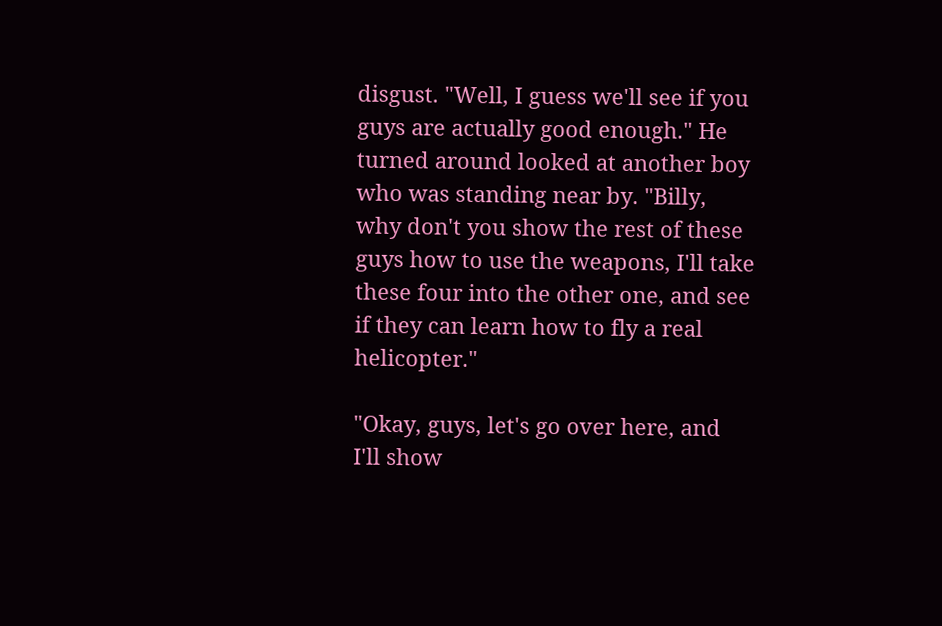disgust. "Well, I guess we'll see if you guys are actually good enough." He turned around looked at another boy who was standing near by. "Billy, why don't you show the rest of these guys how to use the weapons, I'll take these four into the other one, and see if they can learn how to fly a real helicopter."

"Okay, guys, let's go over here, and I'll show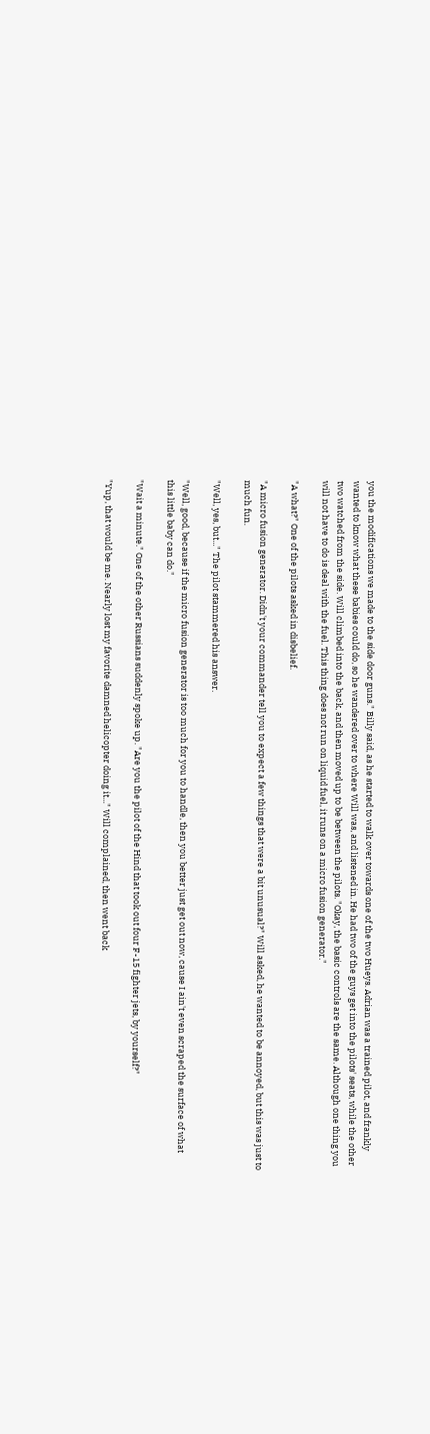you the modifications we made to the side door guns." Billy said, as he started to walk over towards one of the two Hueys. Adrian was a trained pilot, and frankly wanted to know what these babies could do, so he wandered over to where Will was, and listened in. He had two of the guys get into the pilots' seats, while the other two watched from the side. Will climbed into the back, and then moved up to be between the pilots. "Okay, the basic controls are the same. Although one thing you will not have to do is deal with the fuel. This thing does not run on liquid fuel, it runs on a micro fusion generator."

"A what?" One of the pilots asked in disbelief.

"A micro fusion generator. Didn't your commander tell you to expect a few things that were a bit unusual?" Will asked, he wanted to be annoyed, but this was just to much fun.

"Well, yes, but..." The pilot stammered his answer.

"Well, good, because if the micro fusion generator is too much for you to handle, then you better just get out now, cause I ain't even scraped the surface of what this little baby can do."

"Wait a minute." One of the other Russians suddenly spoke up. "Are you the pilot of the Hind that took out four F-15 fighter jets, by yourself?"

"Yup, that would be me. Nearly lost my favorite damned helicopter doing it..." Will complained, then went back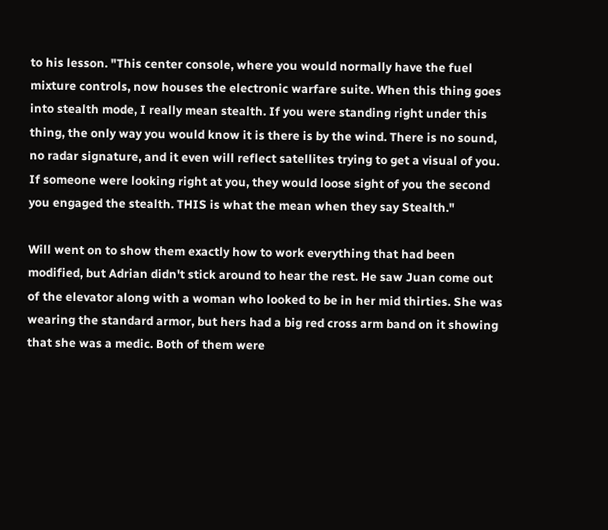to his lesson. "This center console, where you would normally have the fuel mixture controls, now houses the electronic warfare suite. When this thing goes into stealth mode, I really mean stealth. If you were standing right under this thing, the only way you would know it is there is by the wind. There is no sound, no radar signature, and it even will reflect satellites trying to get a visual of you. If someone were looking right at you, they would loose sight of you the second you engaged the stealth. THIS is what the mean when they say Stealth."

Will went on to show them exactly how to work everything that had been modified, but Adrian didn't stick around to hear the rest. He saw Juan come out of the elevator along with a woman who looked to be in her mid thirties. She was wearing the standard armor, but hers had a big red cross arm band on it showing that she was a medic. Both of them were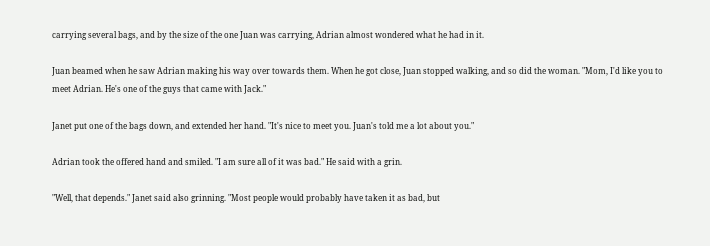carrying several bags, and by the size of the one Juan was carrying, Adrian almost wondered what he had in it.

Juan beamed when he saw Adrian making his way over towards them. When he got close, Juan stopped walking, and so did the woman. "Mom, I'd like you to meet Adrian. He's one of the guys that came with Jack."

Janet put one of the bags down, and extended her hand. "It's nice to meet you. Juan's told me a lot about you."

Adrian took the offered hand and smiled. "I am sure all of it was bad." He said with a grin.

"Well, that depends." Janet said also grinning. "Most people would probably have taken it as bad, but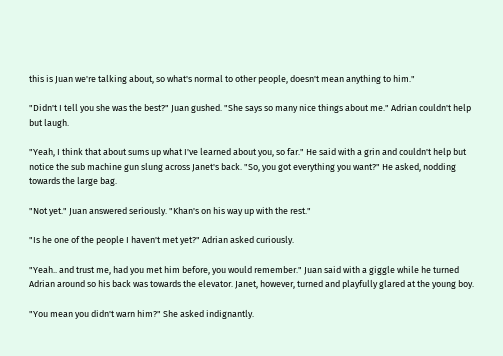this is Juan we're talking about, so what's normal to other people, doesn't mean anything to him."

"Didn't I tell you she was the best?" Juan gushed. "She says so many nice things about me." Adrian couldn't help but laugh.

"Yeah, I think that about sums up what I've learned about you, so far." He said with a grin and couldn't help but notice the sub machine gun slung across Janet's back. "So, you got everything you want?" He asked, nodding towards the large bag.

"Not yet." Juan answered seriously. "Khan's on his way up with the rest."

"Is he one of the people I haven't met yet?" Adrian asked curiously.

"Yeah.. and trust me, had you met him before, you would remember." Juan said with a giggle while he turned Adrian around so his back was towards the elevator. Janet, however, turned and playfully glared at the young boy.

"You mean you didn't warn him?" She asked indignantly.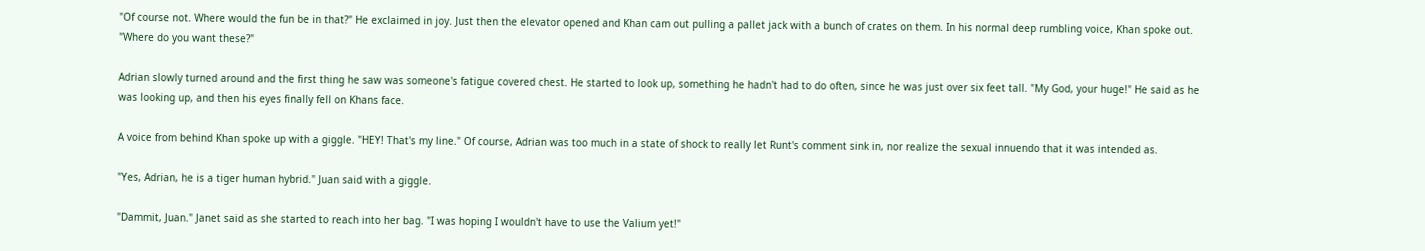"Of course not. Where would the fun be in that?" He exclaimed in joy. Just then the elevator opened and Khan cam out pulling a pallet jack with a bunch of crates on them. In his normal deep rumbling voice, Khan spoke out. "Where do you want these?"

Adrian slowly turned around and the first thing he saw was someone's fatigue covered chest. He started to look up, something he hadn't had to do often, since he was just over six feet tall. "My God, your huge!" He said as he was looking up, and then his eyes finally fell on Khans face.

A voice from behind Khan spoke up with a giggle. "HEY! That's my line." Of course, Adrian was too much in a state of shock to really let Runt's comment sink in, nor realize the sexual innuendo that it was intended as.

"Yes, Adrian, he is a tiger human hybrid." Juan said with a giggle.

"Dammit, Juan." Janet said as she started to reach into her bag. "I was hoping I wouldn't have to use the Valium yet!"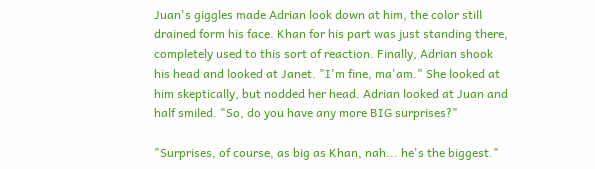Juan's giggles made Adrian look down at him, the color still drained form his face. Khan for his part was just standing there, completely used to this sort of reaction. Finally, Adrian shook his head and looked at Janet. "I'm fine, ma'am." She looked at him skeptically, but nodded her head. Adrian looked at Juan and half smiled. "So, do you have any more BIG surprises?"

"Surprises, of course, as big as Khan, nah... he's the biggest."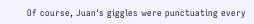Of course, Juan's giggles were punctuating every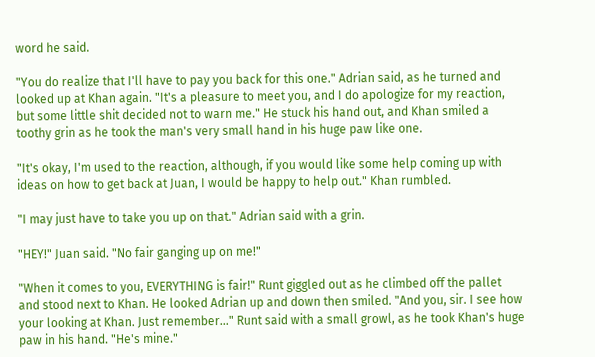word he said.

"You do realize that I'll have to pay you back for this one." Adrian said, as he turned and looked up at Khan again. "It's a pleasure to meet you, and I do apologize for my reaction, but some little shit decided not to warn me." He stuck his hand out, and Khan smiled a toothy grin as he took the man's very small hand in his huge paw like one.

"It's okay, I'm used to the reaction, although, if you would like some help coming up with ideas on how to get back at Juan, I would be happy to help out." Khan rumbled.

"I may just have to take you up on that." Adrian said with a grin.

"HEY!" Juan said. "No fair ganging up on me!"

"When it comes to you, EVERYTHING is fair!" Runt giggled out as he climbed off the pallet and stood next to Khan. He looked Adrian up and down then smiled. "And you, sir. I see how your looking at Khan. Just remember..." Runt said with a small growl, as he took Khan's huge paw in his hand. "He's mine."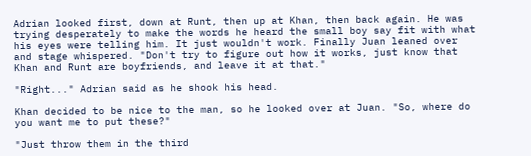Adrian looked first, down at Runt, then up at Khan, then back again. He was trying desperately to make the words he heard the small boy say fit with what his eyes were telling him. It just wouldn't work. Finally Juan leaned over and stage whispered. "Don't try to figure out how it works, just know that Khan and Runt are boyfriends, and leave it at that."

"Right..." Adrian said as he shook his head.

Khan decided to be nice to the man, so he looked over at Juan. "So, where do you want me to put these?"

"Just throw them in the third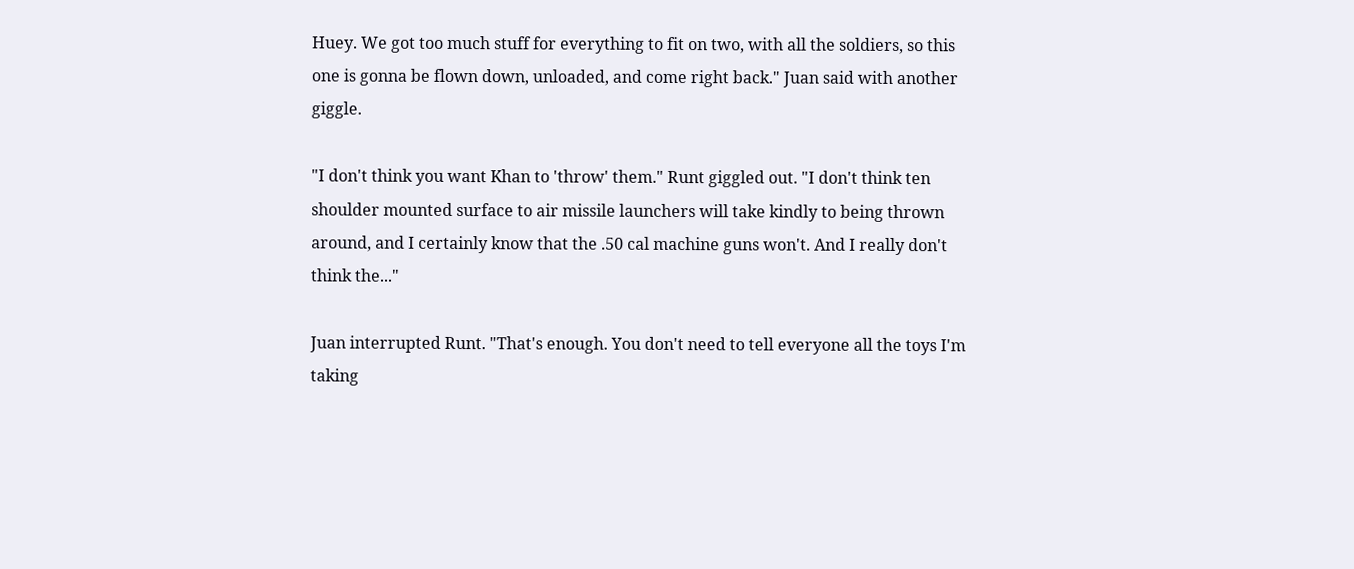Huey. We got too much stuff for everything to fit on two, with all the soldiers, so this one is gonna be flown down, unloaded, and come right back." Juan said with another giggle.

"I don't think you want Khan to 'throw' them." Runt giggled out. "I don't think ten shoulder mounted surface to air missile launchers will take kindly to being thrown around, and I certainly know that the .50 cal machine guns won't. And I really don't think the..."

Juan interrupted Runt. "That's enough. You don't need to tell everyone all the toys I'm taking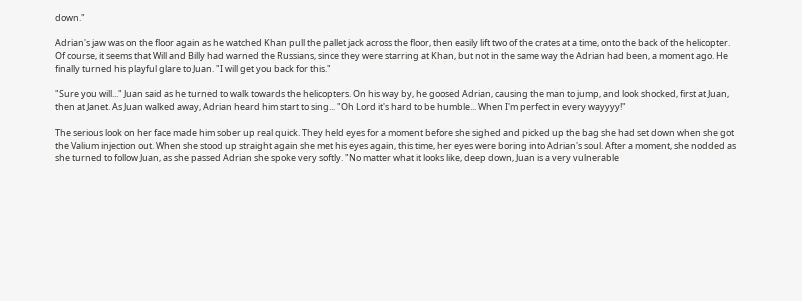down."

Adrian's jaw was on the floor again as he watched Khan pull the pallet jack across the floor, then easily lift two of the crates at a time, onto the back of the helicopter. Of course, it seems that Will and Billy had warned the Russians, since they were starring at Khan, but not in the same way the Adrian had been, a moment ago. He finally turned his playful glare to Juan. "I will get you back for this."

"Sure you will..." Juan said as he turned to walk towards the helicopters. On his way by, he goosed Adrian, causing the man to jump, and look shocked, first at Juan, then at Janet. As Juan walked away, Adrian heard him start to sing... "Oh Lord it's hard to be humble... When I'm perfect in every wayyyy!"

The serious look on her face made him sober up real quick. They held eyes for a moment before she sighed and picked up the bag she had set down when she got the Valium injection out. When she stood up straight again she met his eyes again, this time, her eyes were boring into Adrian's soul. After a moment, she nodded as she turned to follow Juan, as she passed Adrian she spoke very softly. "No matter what it looks like, deep down, Juan is a very vulnerable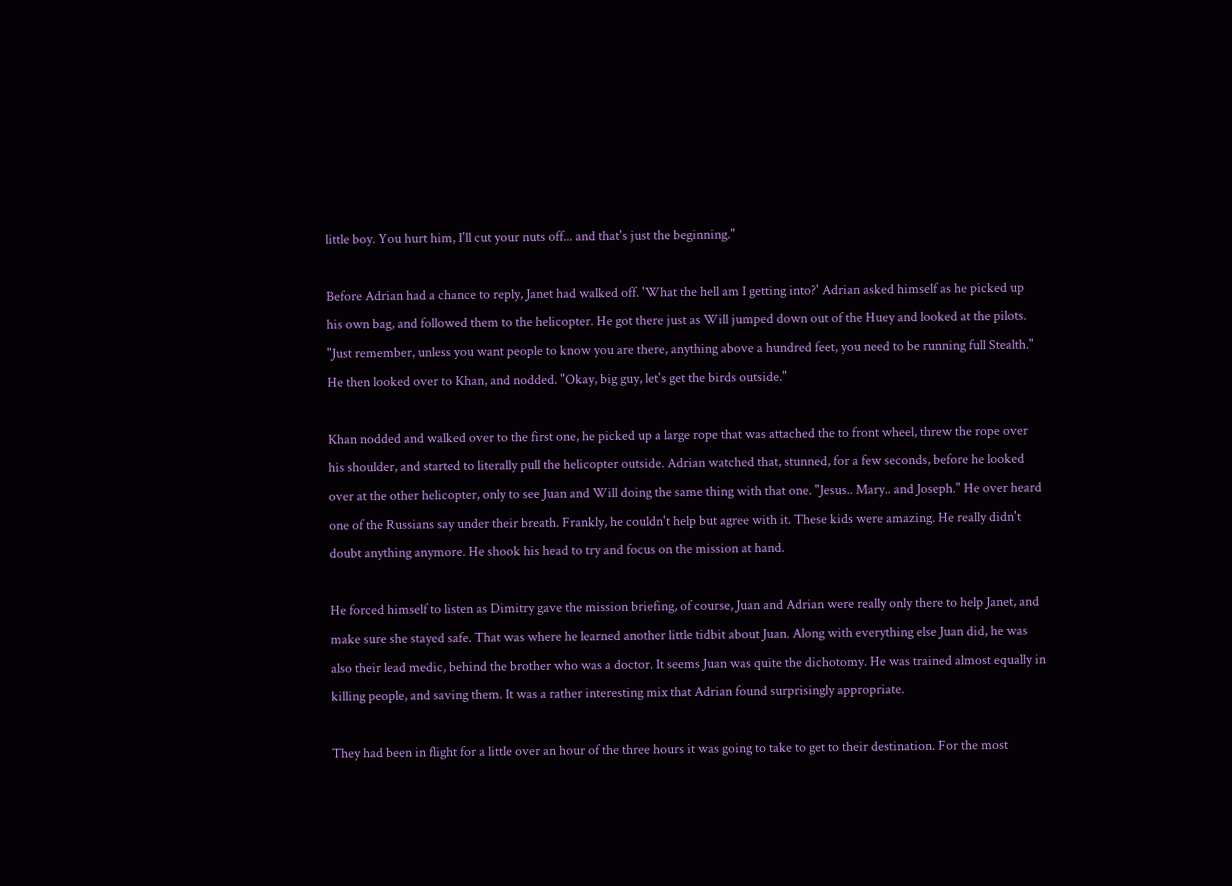little boy. You hurt him, I'll cut your nuts off... and that's just the beginning."

Before Adrian had a chance to reply, Janet had walked off. 'What the hell am I getting into?' Adrian asked himself as he picked up his own bag, and followed them to the helicopter. He got there just as Will jumped down out of the Huey and looked at the pilots. "Just remember, unless you want people to know you are there, anything above a hundred feet, you need to be running full Stealth." He then looked over to Khan, and nodded. "Okay, big guy, let's get the birds outside."

Khan nodded and walked over to the first one, he picked up a large rope that was attached the to front wheel, threw the rope over his shoulder, and started to literally pull the helicopter outside. Adrian watched that, stunned, for a few seconds, before he looked over at the other helicopter, only to see Juan and Will doing the same thing with that one. "Jesus.. Mary.. and Joseph." He over heard one of the Russians say under their breath. Frankly, he couldn't help but agree with it. These kids were amazing. He really didn't doubt anything anymore. He shook his head to try and focus on the mission at hand.

He forced himself to listen as Dimitry gave the mission briefing, of course, Juan and Adrian were really only there to help Janet, and make sure she stayed safe. That was where he learned another little tidbit about Juan. Along with everything else Juan did, he was also their lead medic, behind the brother who was a doctor. It seems Juan was quite the dichotomy. He was trained almost equally in killing people, and saving them. It was a rather interesting mix that Adrian found surprisingly appropriate.

They had been in flight for a little over an hour of the three hours it was going to take to get to their destination. For the most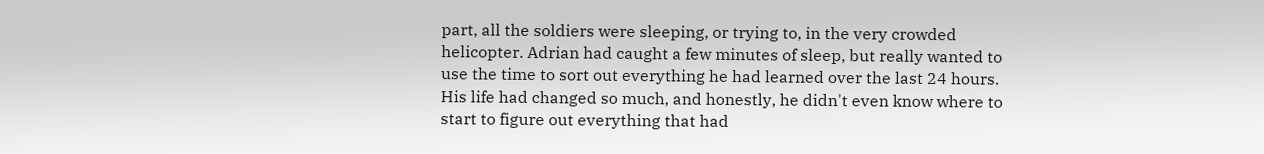part, all the soldiers were sleeping, or trying to, in the very crowded helicopter. Adrian had caught a few minutes of sleep, but really wanted to use the time to sort out everything he had learned over the last 24 hours. His life had changed so much, and honestly, he didn't even know where to start to figure out everything that had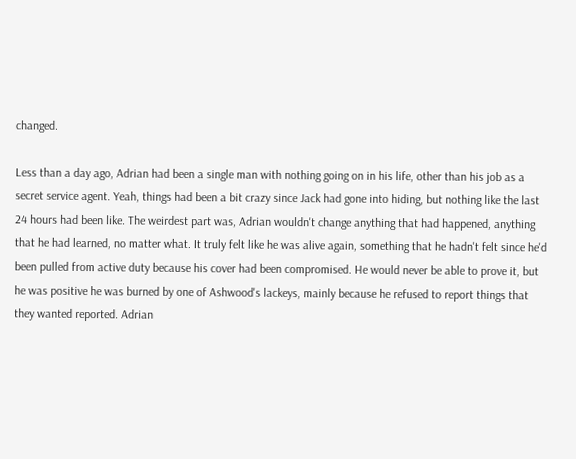changed.

Less than a day ago, Adrian had been a single man with nothing going on in his life, other than his job as a secret service agent. Yeah, things had been a bit crazy since Jack had gone into hiding, but nothing like the last 24 hours had been like. The weirdest part was, Adrian wouldn't change anything that had happened, anything that he had learned, no matter what. It truly felt like he was alive again, something that he hadn't felt since he'd been pulled from active duty because his cover had been compromised. He would never be able to prove it, but he was positive he was burned by one of Ashwood's lackeys, mainly because he refused to report things that they wanted reported. Adrian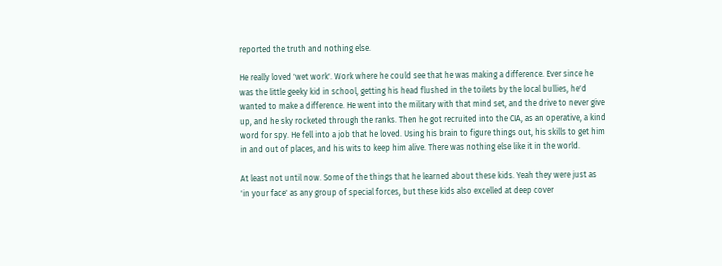reported the truth and nothing else.

He really loved 'wet work'. Work where he could see that he was making a difference. Ever since he was the little geeky kid in school, getting his head flushed in the toilets by the local bullies, he'd wanted to make a difference. He went into the military with that mind set, and the drive to never give up, and he sky rocketed through the ranks. Then he got recruited into the CIA, as an operative, a kind word for spy. He fell into a job that he loved. Using his brain to figure things out, his skills to get him in and out of places, and his wits to keep him alive. There was nothing else like it in the world.

At least not until now. Some of the things that he learned about these kids. Yeah they were just as 'in your face' as any group of special forces, but these kids also excelled at deep cover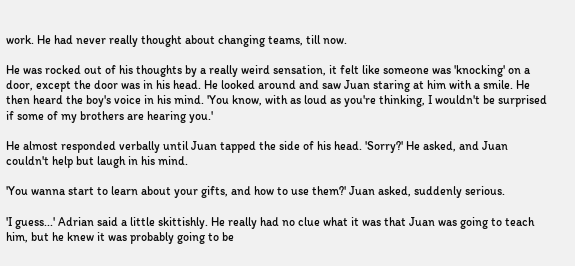work. He had never really thought about changing teams, till now.

He was rocked out of his thoughts by a really weird sensation, it felt like someone was 'knocking' on a door, except the door was in his head. He looked around and saw Juan staring at him with a smile. He then heard the boy's voice in his mind. 'You know, with as loud as you're thinking, I wouldn't be surprised if some of my brothers are hearing you.'

He almost responded verbally until Juan tapped the side of his head. 'Sorry?' He asked, and Juan couldn't help but laugh in his mind.

'You wanna start to learn about your gifts, and how to use them?' Juan asked, suddenly serious.

'I guess...' Adrian said a little skittishly. He really had no clue what it was that Juan was going to teach him, but he knew it was probably going to be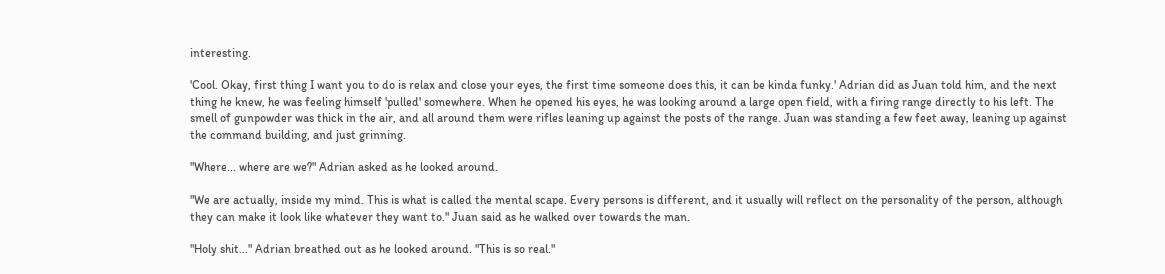interesting.

'Cool. Okay, first thing I want you to do is relax and close your eyes, the first time someone does this, it can be kinda funky.' Adrian did as Juan told him, and the next thing he knew, he was feeling himself 'pulled' somewhere. When he opened his eyes, he was looking around a large open field, with a firing range directly to his left. The smell of gunpowder was thick in the air, and all around them were rifles leaning up against the posts of the range. Juan was standing a few feet away, leaning up against the command building, and just grinning.

"Where... where are we?" Adrian asked as he looked around.

"We are actually, inside my mind. This is what is called the mental scape. Every persons is different, and it usually will reflect on the personality of the person, although they can make it look like whatever they want to." Juan said as he walked over towards the man.

"Holy shit..." Adrian breathed out as he looked around. "This is so real."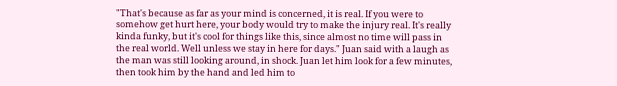"That's because as far as your mind is concerned, it is real. If you were to somehow get hurt here, your body would try to make the injury real. It's really kinda funky, but it's cool for things like this, since almost no time will pass in the real world. Well unless we stay in here for days." Juan said with a laugh as the man was still looking around, in shock. Juan let him look for a few minutes, then took him by the hand and led him to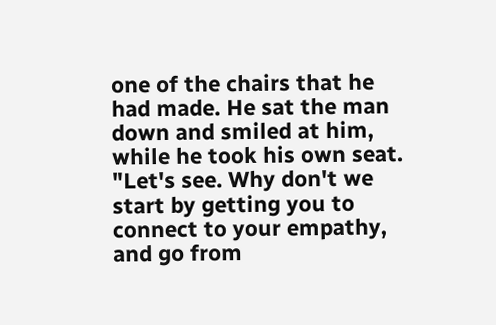one of the chairs that he had made. He sat the man down and smiled at him, while he took his own seat. "Let's see. Why don't we start by getting you to connect to your empathy, and go from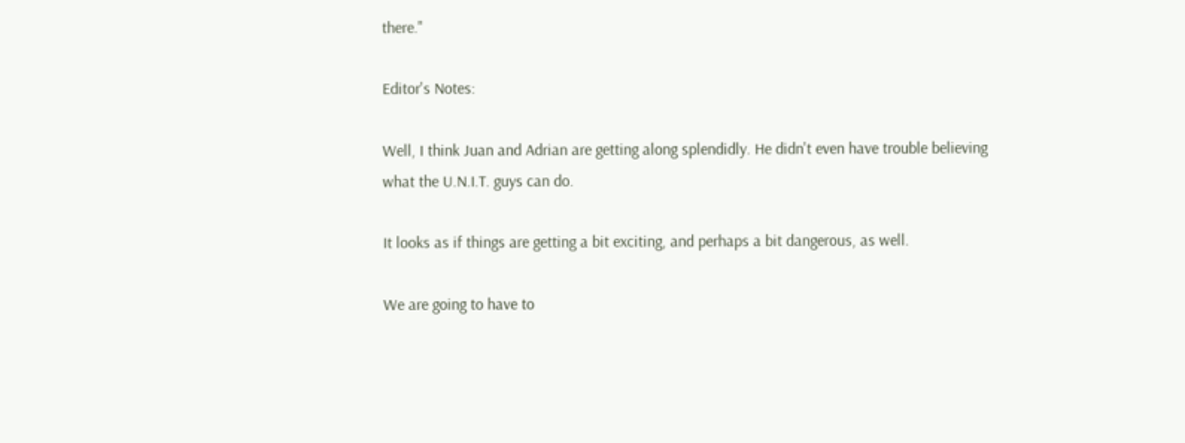there."

Editor's Notes:

Well, I think Juan and Adrian are getting along splendidly. He didn't even have trouble believing what the U.N.I.T. guys can do.

It looks as if things are getting a bit exciting, and perhaps a bit dangerous, as well.

We are going to have to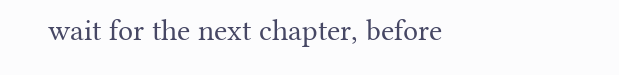wait for the next chapter, before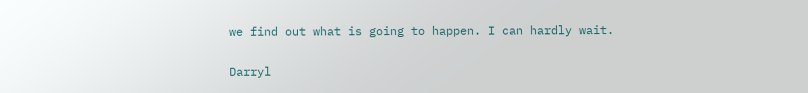we find out what is going to happen. I can hardly wait.

Darryl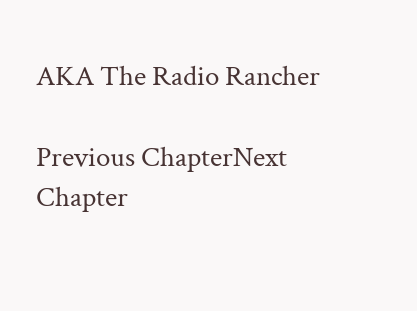AKA The Radio Rancher

Previous ChapterNext Chapter